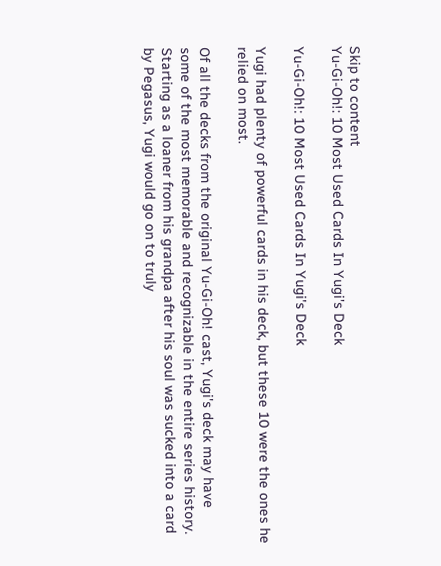Skip to content
Yu-Gi-Oh!: 10 Most Used Cards In Yugi's Deck

Yu-Gi-Oh!: 10 Most Used Cards In Yugi's Deck

Yugi had plenty of powerful cards in his deck, but these 10 were the ones he relied on most.

Of all the decks from the original Yu-Gi-Oh! cast, Yugi's deck may have some of the most memorable and recognizable in the entire series history. Starting as a loaner from his grandpa after his soul was sucked into a card by Pegasus, Yugi would go on to truly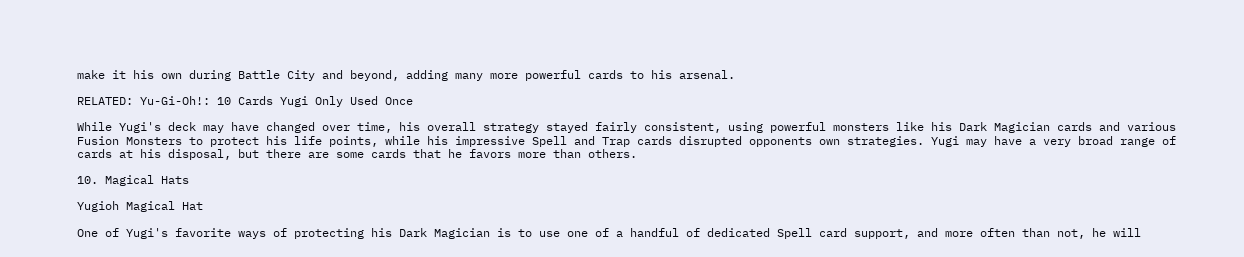make it his own during Battle City and beyond, adding many more powerful cards to his arsenal.

RELATED: Yu-Gi-Oh!: 10 Cards Yugi Only Used Once

While Yugi's deck may have changed over time, his overall strategy stayed fairly consistent, using powerful monsters like his Dark Magician cards and various Fusion Monsters to protect his life points, while his impressive Spell and Trap cards disrupted opponents own strategies. Yugi may have a very broad range of cards at his disposal, but there are some cards that he favors more than others.

10. Magical Hats

Yugioh Magical Hat

One of Yugi's favorite ways of protecting his Dark Magician is to use one of a handful of dedicated Spell card support, and more often than not, he will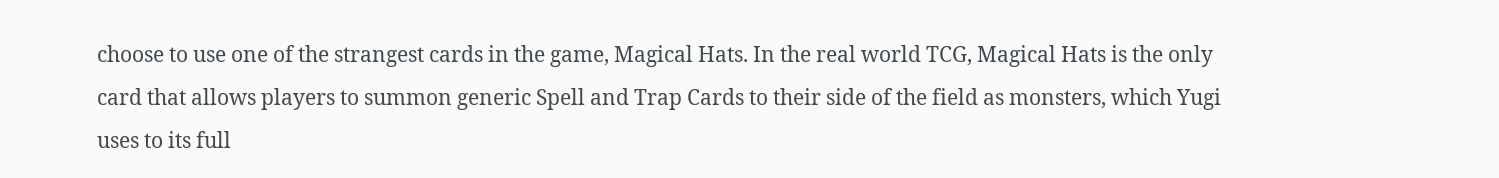choose to use one of the strangest cards in the game, Magical Hats. In the real world TCG, Magical Hats is the only card that allows players to summon generic Spell and Trap Cards to their side of the field as monsters, which Yugi uses to its full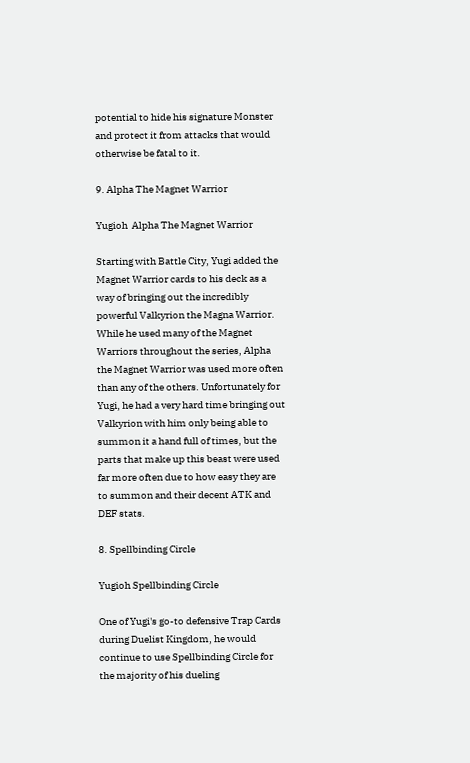potential to hide his signature Monster and protect it from attacks that would otherwise be fatal to it.

9. Alpha The Magnet Warrior

Yugioh  Alpha The Magnet Warrior

Starting with Battle City, Yugi added the Magnet Warrior cards to his deck as a way of bringing out the incredibly powerful Valkyrion the Magna Warrior. While he used many of the Magnet Warriors throughout the series, Alpha the Magnet Warrior was used more often than any of the others. Unfortunately for Yugi, he had a very hard time bringing out Valkyrion with him only being able to summon it a hand full of times, but the parts that make up this beast were used far more often due to how easy they are to summon and their decent ATK and DEF stats.

8. Spellbinding Circle

Yugioh Spellbinding Circle

One of Yugi's go-to defensive Trap Cards during Duelist Kingdom, he would continue to use Spellbinding Circle for the majority of his dueling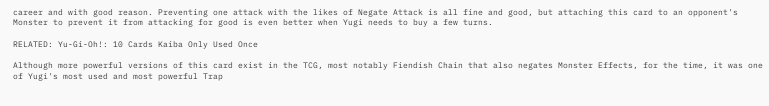career and with good reason. Preventing one attack with the likes of Negate Attack is all fine and good, but attaching this card to an opponent's Monster to prevent it from attacking for good is even better when Yugi needs to buy a few turns.

RELATED: Yu-Gi-Oh!: 10 Cards Kaiba Only Used Once

Although more powerful versions of this card exist in the TCG, most notably Fiendish Chain that also negates Monster Effects, for the time, it was one of Yugi's most used and most powerful Trap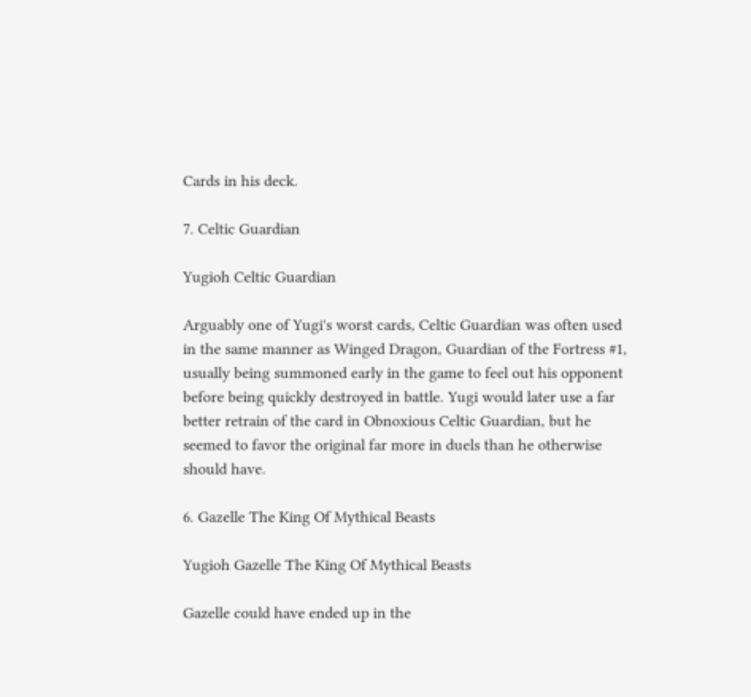Cards in his deck.

7. Celtic Guardian

Yugioh Celtic Guardian

Arguably one of Yugi's worst cards, Celtic Guardian was often used in the same manner as Winged Dragon, Guardian of the Fortress #1, usually being summoned early in the game to feel out his opponent before being quickly destroyed in battle. Yugi would later use a far better retrain of the card in Obnoxious Celtic Guardian, but he seemed to favor the original far more in duels than he otherwise should have.

6. Gazelle The King Of Mythical Beasts

Yugioh Gazelle The King Of Mythical Beasts

Gazelle could have ended up in the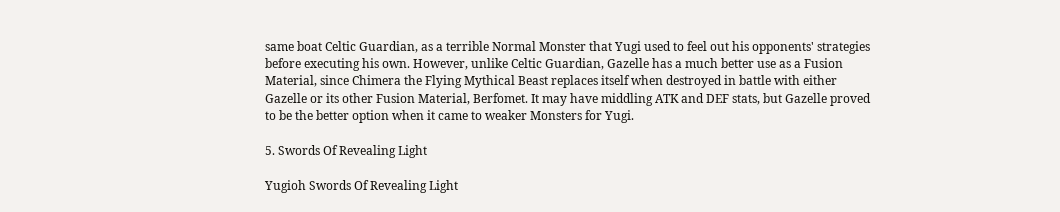same boat Celtic Guardian, as a terrible Normal Monster that Yugi used to feel out his opponents' strategies before executing his own. However, unlike Celtic Guardian, Gazelle has a much better use as a Fusion Material, since Chimera the Flying Mythical Beast replaces itself when destroyed in battle with either Gazelle or its other Fusion Material, Berfomet. It may have middling ATK and DEF stats, but Gazelle proved to be the better option when it came to weaker Monsters for Yugi.

5. Swords Of Revealing Light

Yugioh Swords Of Revealing Light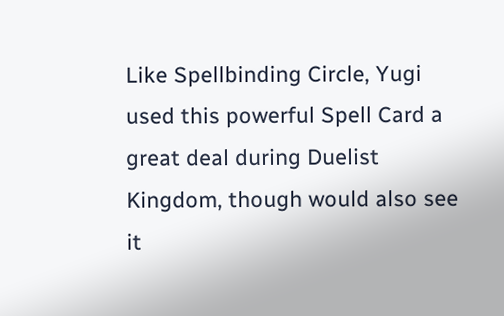Like Spellbinding Circle, Yugi used this powerful Spell Card a great deal during Duelist Kingdom, though would also see it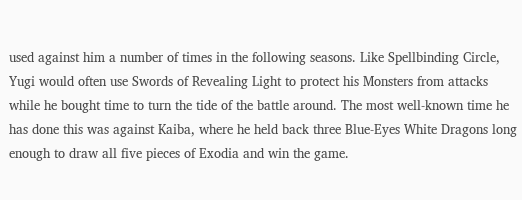used against him a number of times in the following seasons. Like Spellbinding Circle, Yugi would often use Swords of Revealing Light to protect his Monsters from attacks while he bought time to turn the tide of the battle around. The most well-known time he has done this was against Kaiba, where he held back three Blue-Eyes White Dragons long enough to draw all five pieces of Exodia and win the game.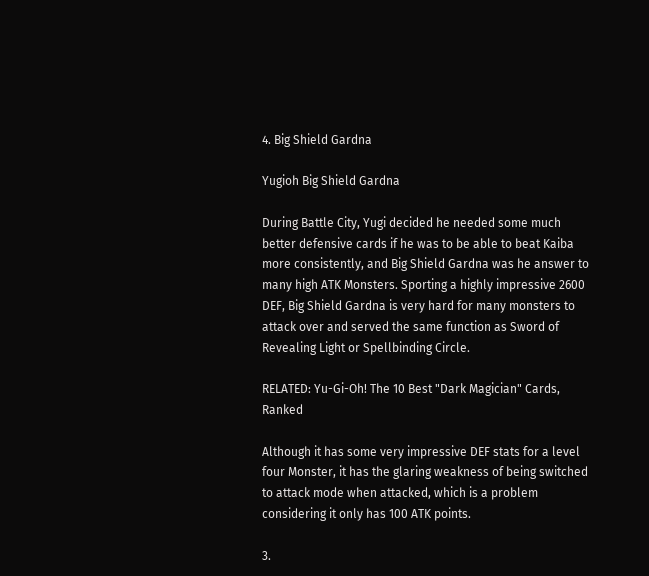4. Big Shield Gardna

Yugioh Big Shield Gardna

During Battle City, Yugi decided he needed some much better defensive cards if he was to be able to beat Kaiba more consistently, and Big Shield Gardna was he answer to many high ATK Monsters. Sporting a highly impressive 2600 DEF, Big Shield Gardna is very hard for many monsters to attack over and served the same function as Sword of Revealing Light or Spellbinding Circle.

RELATED: Yu-Gi-Oh! The 10 Best "Dark Magician" Cards, Ranked

Although it has some very impressive DEF stats for a level four Monster, it has the glaring weakness of being switched to attack mode when attacked, which is a problem considering it only has 100 ATK points.

3.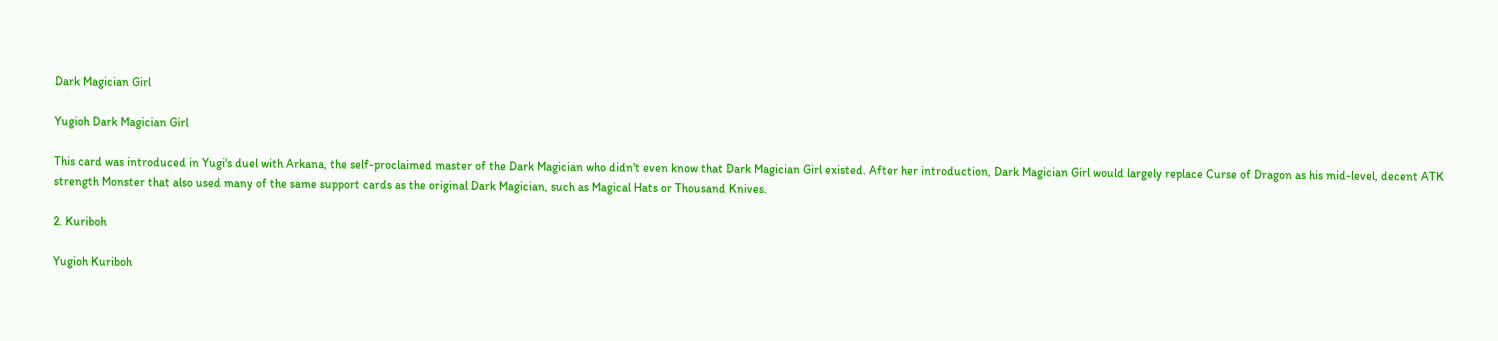Dark Magician Girl

Yugioh Dark Magician Girl

This card was introduced in Yugi's duel with Arkana, the self-proclaimed master of the Dark Magician who didn't even know that Dark Magician Girl existed. After her introduction, Dark Magician Girl would largely replace Curse of Dragon as his mid-level, decent ATK strength Monster that also used many of the same support cards as the original Dark Magician, such as Magical Hats or Thousand Knives.

2. Kuriboh

Yugioh Kuriboh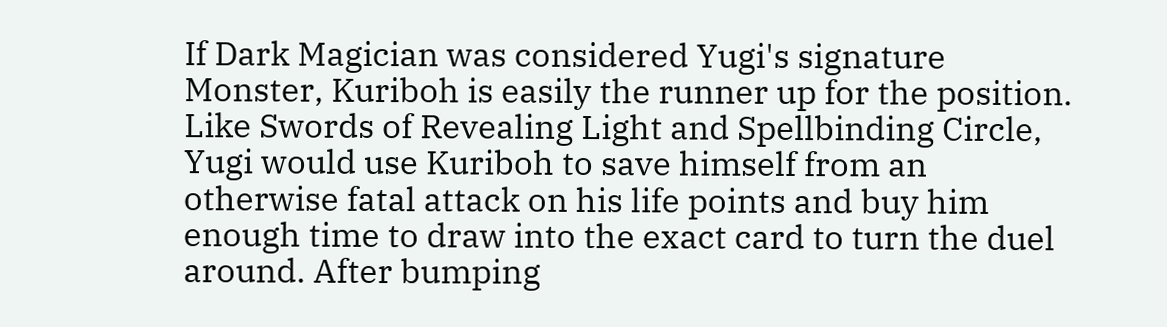If Dark Magician was considered Yugi's signature Monster, Kuriboh is easily the runner up for the position. Like Swords of Revealing Light and Spellbinding Circle, Yugi would use Kuriboh to save himself from an otherwise fatal attack on his life points and buy him enough time to draw into the exact card to turn the duel around. After bumping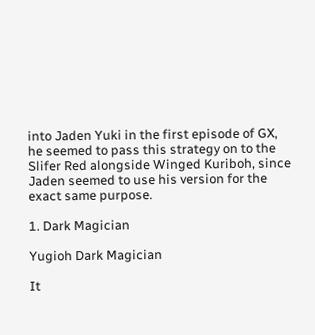into Jaden Yuki in the first episode of GX, he seemed to pass this strategy on to the Slifer Red alongside Winged Kuriboh, since Jaden seemed to use his version for the exact same purpose.

1. Dark Magician

Yugioh Dark Magician

It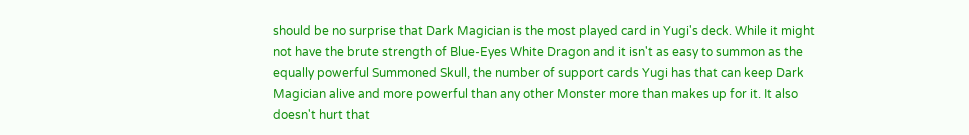should be no surprise that Dark Magician is the most played card in Yugi's deck. While it might not have the brute strength of Blue-Eyes White Dragon and it isn't as easy to summon as the equally powerful Summoned Skull, the number of support cards Yugi has that can keep Dark Magician alive and more powerful than any other Monster more than makes up for it. It also doesn't hurt that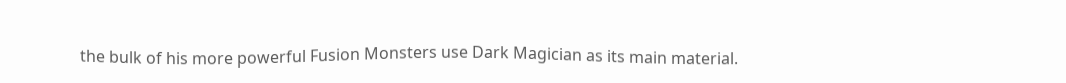the bulk of his more powerful Fusion Monsters use Dark Magician as its main material.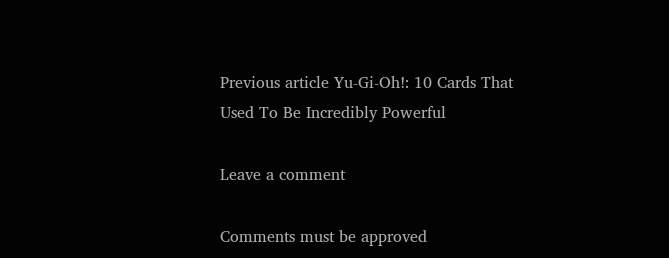Previous article Yu-Gi-Oh!: 10 Cards That Used To Be Incredibly Powerful

Leave a comment

Comments must be approved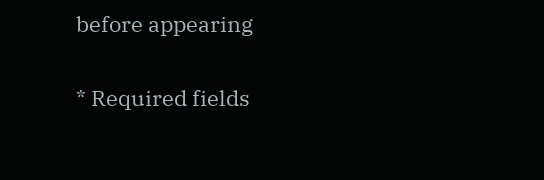before appearing

* Required fields